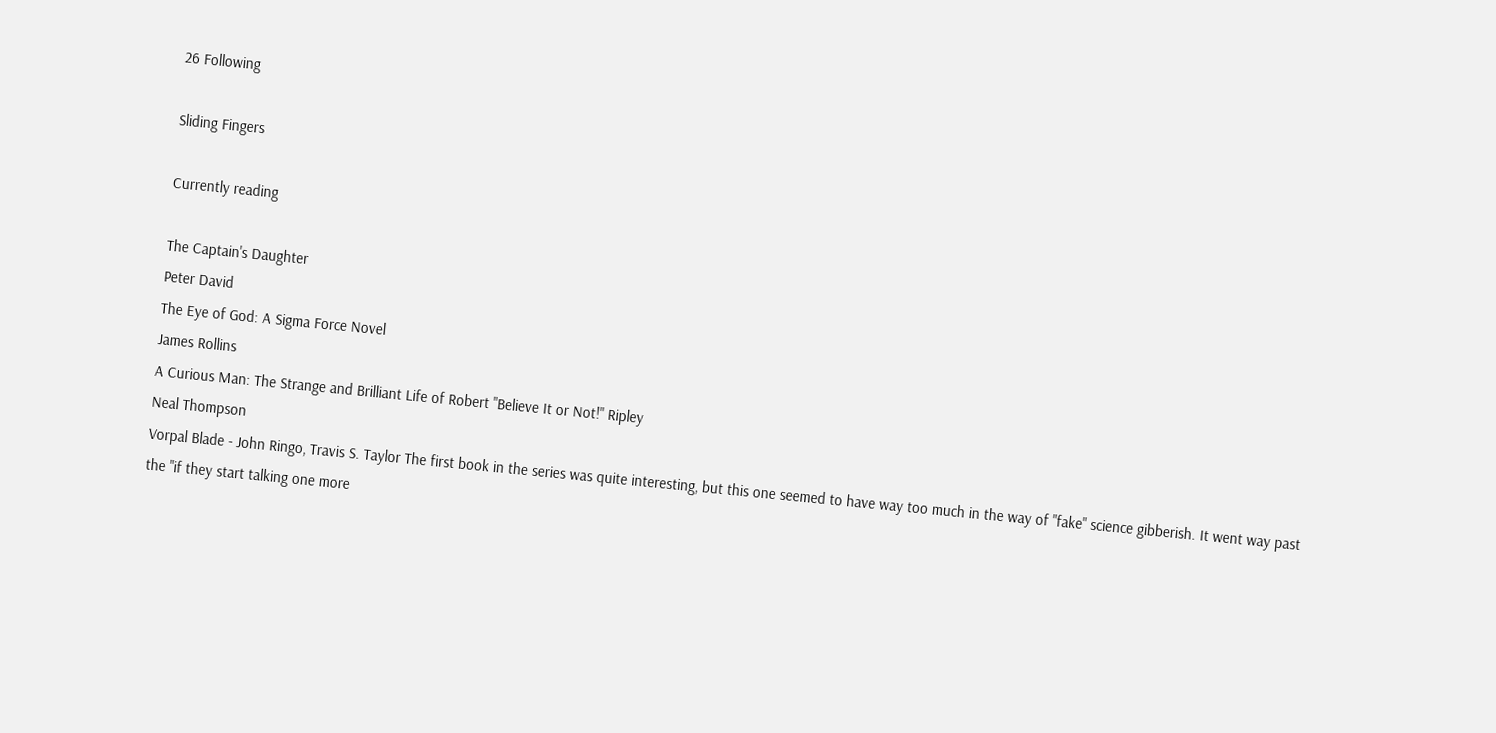26 Following

Sliding Fingers

Currently reading

The Captain's Daughter
Peter David
The Eye of God: A Sigma Force Novel
James Rollins
A Curious Man: The Strange and Brilliant Life of Robert "Believe It or Not!" Ripley
Neal Thompson
Vorpal Blade - John Ringo, Travis S. Taylor The first book in the series was quite interesting, but this one seemed to have way too much in the way of "fake" science gibberish. It went way past the "if they start talking one more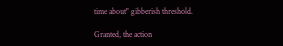time about" gibberish threshold.

Granted, the action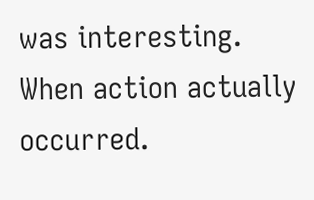was interesting. When action actually occurred.